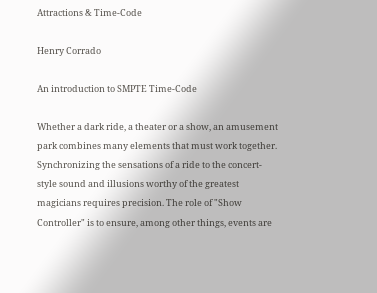Attractions & Time-Code

Henry Corrado

An introduction to SMPTE Time-Code

Whether a dark ride, a theater or a show, an amusement park combines many elements that must work together. Synchronizing the sensations of a ride to the concert-style sound and illusions worthy of the greatest magicians requires precision. The role of "Show Controller" is to ensure, among other things, events are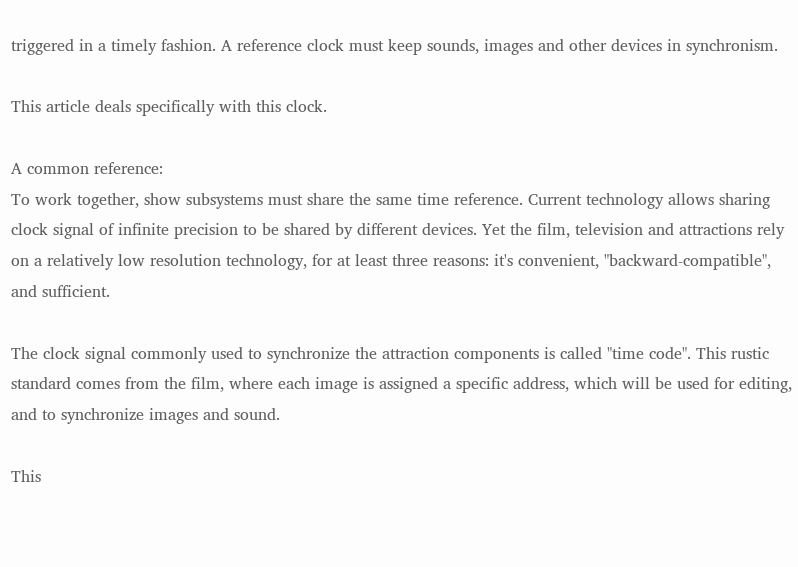triggered in a timely fashion. A reference clock must keep sounds, images and other devices in synchronism.

This article deals specifically with this clock.

A common reference:
To work together, show subsystems must share the same time reference. Current technology allows sharing clock signal of infinite precision to be shared by different devices. Yet the film, television and attractions rely on a relatively low resolution technology, for at least three reasons: it's convenient, "backward-compatible", and sufficient.

The clock signal commonly used to synchronize the attraction components is called "time code". This rustic standard comes from the film, where each image is assigned a specific address, which will be used for editing, and to synchronize images and sound.

This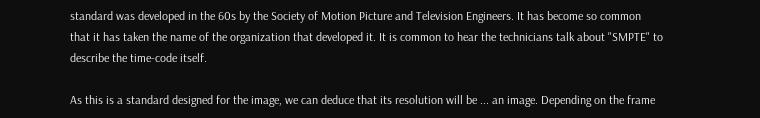standard was developed in the 60s by the Society of Motion Picture and Television Engineers. It has become so common that it has taken the name of the organization that developed it. It is common to hear the technicians talk about "SMPTE" to describe the time-code itself.

As this is a standard designed for the image, we can deduce that its resolution will be ... an image. Depending on the frame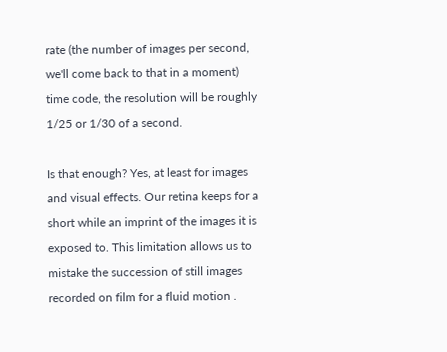rate (the number of images per second, we'll come back to that in a moment) time code, the resolution will be roughly 1/25 or 1/30 of a second.

Is that enough? Yes, at least for images and visual effects. Our retina keeps for a short while an imprint of the images it is exposed to. This limitation allows us to mistake the succession of still images recorded on film for a fluid motion .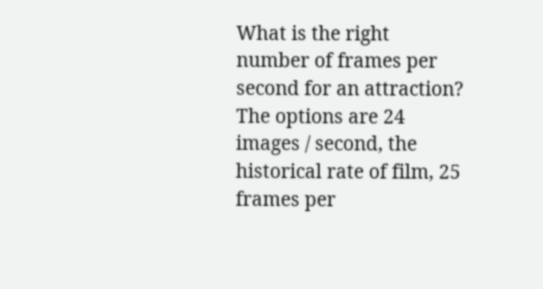What is the right number of frames per second for an attraction? The options are 24 images / second, the historical rate of film, 25 frames per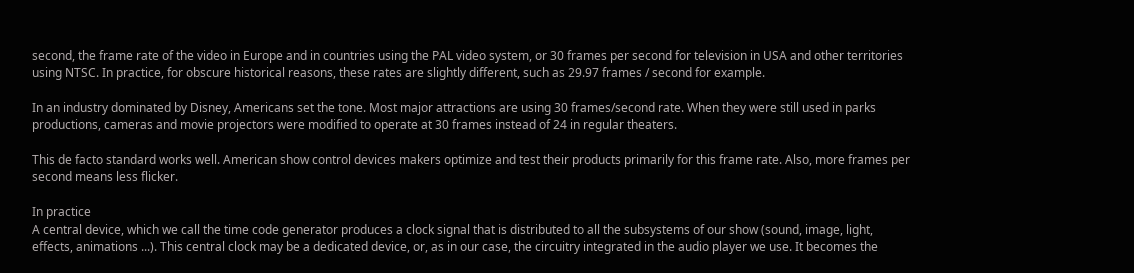second, the frame rate of the video in Europe and in countries using the PAL video system, or 30 frames per second for television in USA and other territories using NTSC. In practice, for obscure historical reasons, these rates are slightly different, such as 29.97 frames / second for example.

In an industry dominated by Disney, Americans set the tone. Most major attractions are using 30 frames/second rate. When they were still used in parks productions, cameras and movie projectors were modified to operate at 30 frames instead of 24 in regular theaters.

This de facto standard works well. American show control devices makers optimize and test their products primarily for this frame rate. Also, more frames per second means less flicker.

In practice
A central device, which we call the time code generator produces a clock signal that is distributed to all the subsystems of our show (sound, image, light, effects, animations ...). This central clock may be a dedicated device, or, as in our case, the circuitry integrated in the audio player we use. It becomes the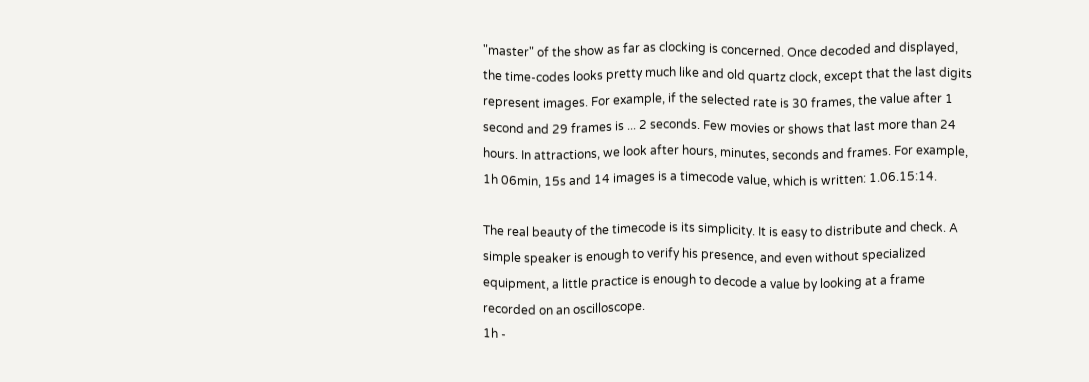"master" of the show as far as clocking is concerned. Once decoded and displayed, the time-codes looks pretty much like and old quartz clock, except that the last digits represent images. For example, if the selected rate is 30 frames, the value after 1 second and 29 frames is ... 2 seconds. Few movies or shows that last more than 24 hours. In attractions, we look after hours, minutes, seconds and frames. For example, 1h 06min, 15s and 14 images is a timecode value, which is written: 1.06.15:14.

The real beauty of the timecode is its simplicity. It is easy to distribute and check. A simple speaker is enough to verify his presence, and even without specialized equipment, a little practice is enough to decode a value by looking at a frame recorded on an oscilloscope.
1h -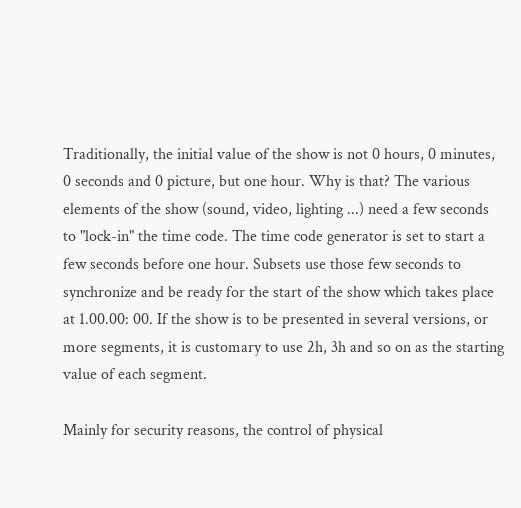Traditionally, the initial value of the show is not 0 hours, 0 minutes, 0 seconds and 0 picture, but one hour. Why is that? The various elements of the show (sound, video, lighting ...) need a few seconds to "lock-in" the time code. The time code generator is set to start a few seconds before one hour. Subsets use those few seconds to synchronize and be ready for the start of the show which takes place at 1.00.00: 00. If the show is to be presented in several versions, or more segments, it is customary to use 2h, 3h and so on as the starting value of each segment.

Mainly for security reasons, the control of physical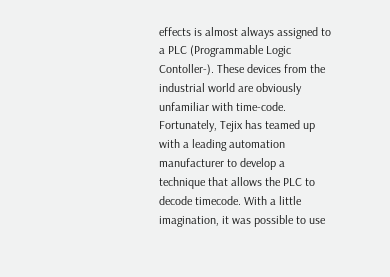effects is almost always assigned to a PLC (Programmable Logic Contoller-). These devices from the industrial world are obviously unfamiliar with time-code. Fortunately, Tejix has teamed up with a leading automation manufacturer to develop a technique that allows the PLC to decode timecode. With a little imagination, it was possible to use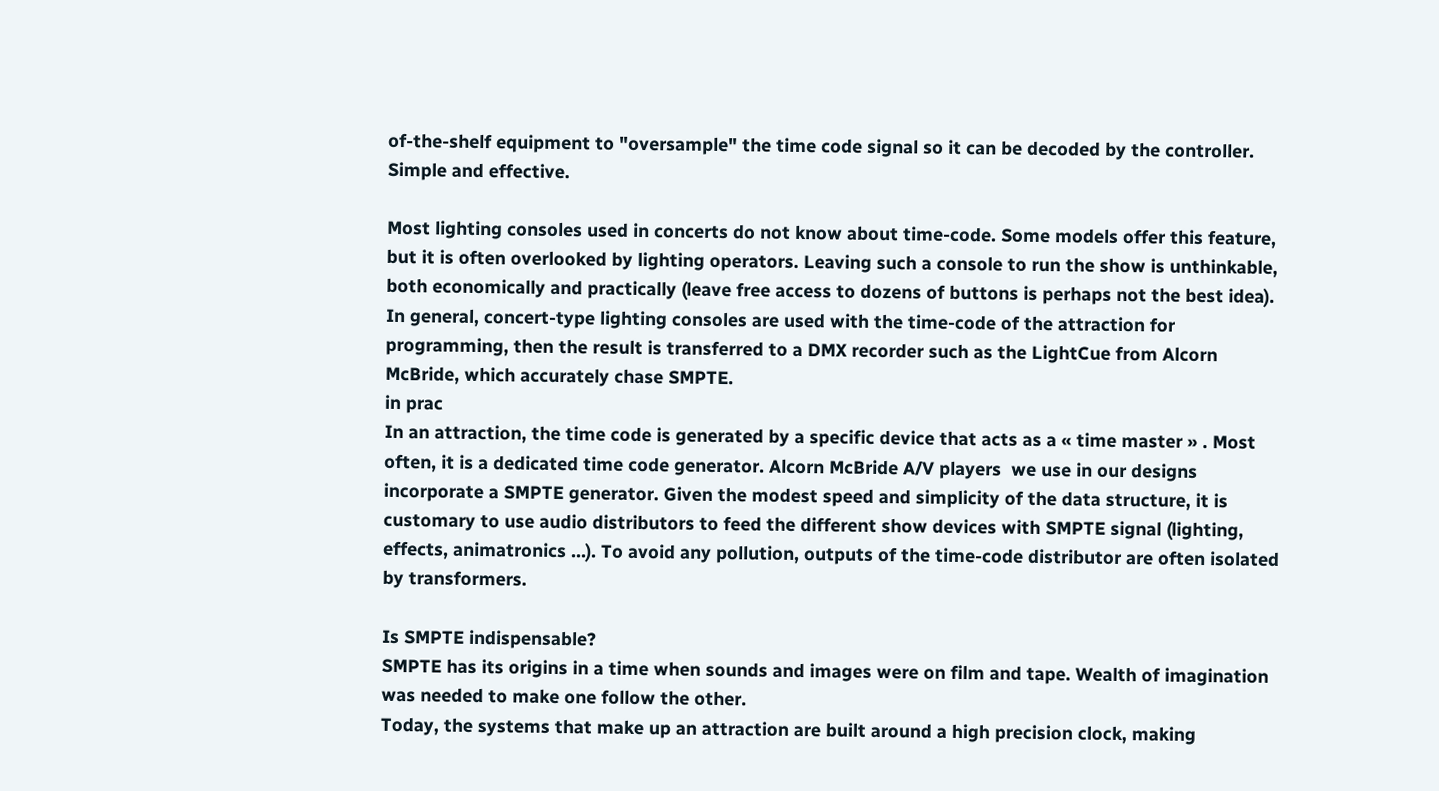of-the-shelf equipment to "oversample" the time code signal so it can be decoded by the controller. Simple and effective.

Most lighting consoles used in concerts do not know about time-code. Some models offer this feature, but it is often overlooked by lighting operators. Leaving such a console to run the show is unthinkable, both economically and practically (leave free access to dozens of buttons is perhaps not the best idea). In general, concert-type lighting consoles are used with the time-code of the attraction for programming, then the result is transferred to a DMX recorder such as the LightCue from Alcorn McBride, which accurately chase SMPTE.
in prac
In an attraction, the time code is generated by a specific device that acts as a « time master » . Most often, it is a dedicated time code generator. Alcorn McBride A/V players  we use in our designs incorporate a SMPTE generator. Given the modest speed and simplicity of the data structure, it is customary to use audio distributors to feed the different show devices with SMPTE signal (lighting, effects, animatronics ...). To avoid any pollution, outputs of the time-code distributor are often isolated by transformers.

Is SMPTE indispensable?
SMPTE has its origins in a time when sounds and images were on film and tape. Wealth of imagination was needed to make one follow the other.
Today, the systems that make up an attraction are built around a high precision clock, making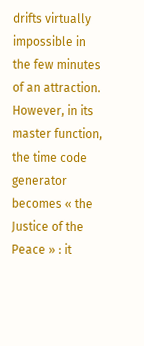drifts virtually impossible in the few minutes of an attraction.
However, in its master function, the time code generator becomes « the Justice of the Peace » : it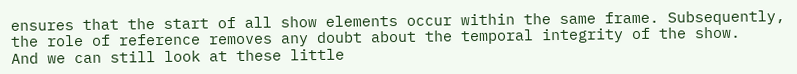ensures that the start of all show elements occur within the same frame. Subsequently, the role of reference removes any doubt about the temporal integrity of the show.
And we can still look at these little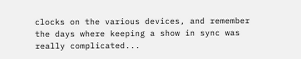clocks on the various devices, and remember the days where keeping a show in sync was really complicated...